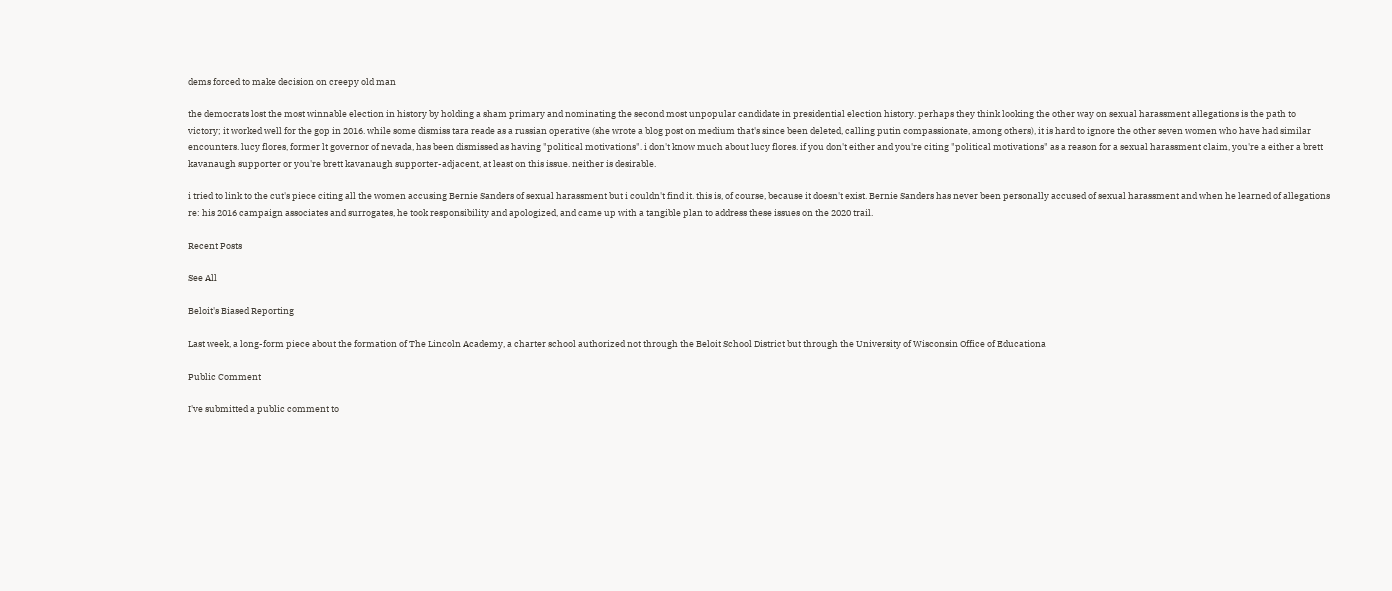dems forced to make decision on creepy old man

the democrats lost the most winnable election in history by holding a sham primary and nominating the second most unpopular candidate in presidential election history. perhaps they think looking the other way on sexual harassment allegations is the path to victory; it worked well for the gop in 2016. while some dismiss tara reade as a russian operative (she wrote a blog post on medium that's since been deleted, calling putin compassionate, among others), it is hard to ignore the other seven women who have had similar encounters. lucy flores, former lt governor of nevada, has been dismissed as having "political motivations". i don't know much about lucy flores. if you don't either and you're citing "political motivations" as a reason for a sexual harassment claim, you're a either a brett kavanaugh supporter or you're brett kavanaugh supporter-adjacent, at least on this issue. neither is desirable.

i tried to link to the cut's piece citing all the women accusing Bernie Sanders of sexual harassment but i couldn't find it. this is, of course, because it doesn't exist. Bernie Sanders has never been personally accused of sexual harassment and when he learned of allegations re: his 2016 campaign associates and surrogates, he took responsibility and apologized, and came up with a tangible plan to address these issues on the 2020 trail.

Recent Posts

See All

Beloit's Biased Reporting

Last week, a long-form piece about the formation of The Lincoln Academy, a charter school authorized not through the Beloit School District but through the University of Wisconsin Office of Educationa

Public Comment

I've submitted a public comment to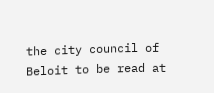the city council of Beloit to be read at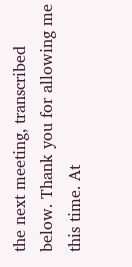the next meeting, transcribed below. Thank you for allowing me this time. At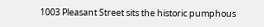1003 Pleasant Street sits the historic pumphous